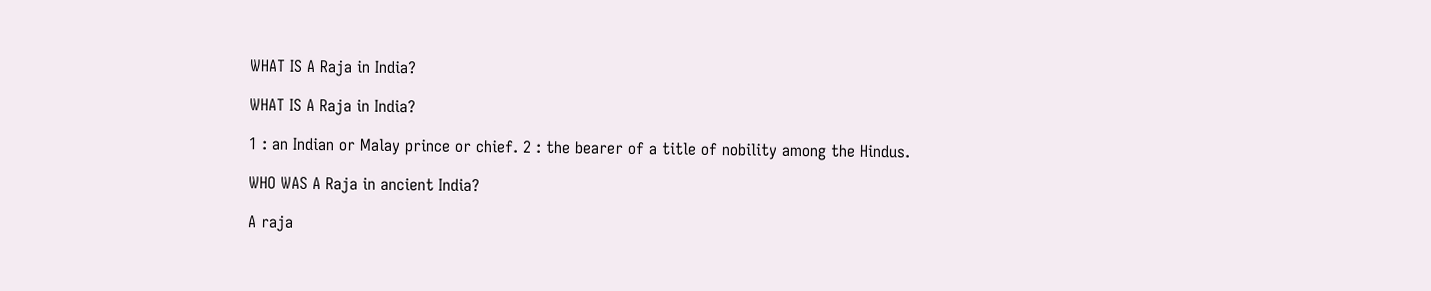WHAT IS A Raja in India?

WHAT IS A Raja in India?

1 : an Indian or Malay prince or chief. 2 : the bearer of a title of nobility among the Hindus.

WHO WAS A Raja in ancient India?

A raja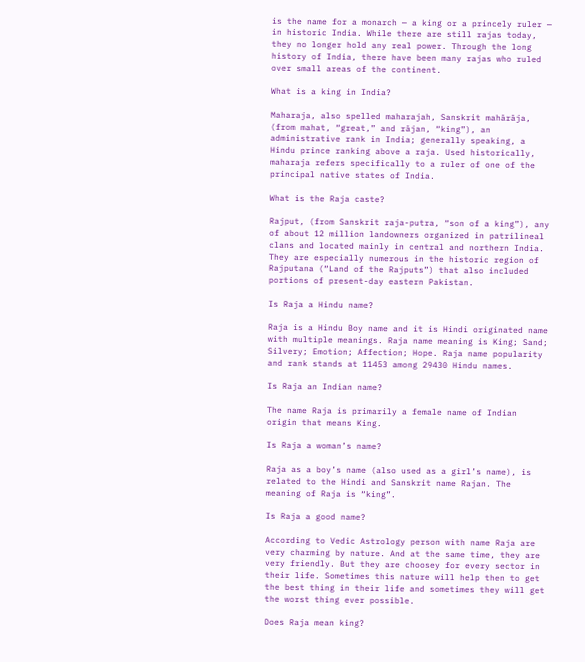is the name for a monarch — a king or a princely ruler — in historic India. While there are still rajas today, they no longer hold any real power. Through the long history of India, there have been many rajas who ruled over small areas of the continent.

What is a king in India?

Maharaja, also spelled maharajah, Sanskrit mahārāja, (from mahat, “great,” and rājan, “king”), an administrative rank in India; generally speaking, a Hindu prince ranking above a raja. Used historically, maharaja refers specifically to a ruler of one of the principal native states of India.

What is the Raja caste?

Rajput, (from Sanskrit raja-putra, “son of a king”), any of about 12 million landowners organized in patrilineal clans and located mainly in central and northern India. They are especially numerous in the historic region of Rajputana (“Land of the Rajputs”) that also included portions of present-day eastern Pakistan.

Is Raja a Hindu name?

Raja is a Hindu Boy name and it is Hindi originated name with multiple meanings. Raja name meaning is King; Sand; Silvery; Emotion; Affection; Hope. Raja name popularity and rank stands at 11453 among 29430 Hindu names.

Is Raja an Indian name?

The name Raja is primarily a female name of Indian origin that means King.

Is Raja a woman’s name?

Raja as a boy’s name (also used as a girl’s name), is related to the Hindi and Sanskrit name Rajan. The meaning of Raja is “king”.

Is Raja a good name?

According to Vedic Astrology person with name Raja are very charming by nature. And at the same time, they are very friendly. But they are choosey for every sector in their life. Sometimes this nature will help then to get the best thing in their life and sometimes they will get the worst thing ever possible.

Does Raja mean king?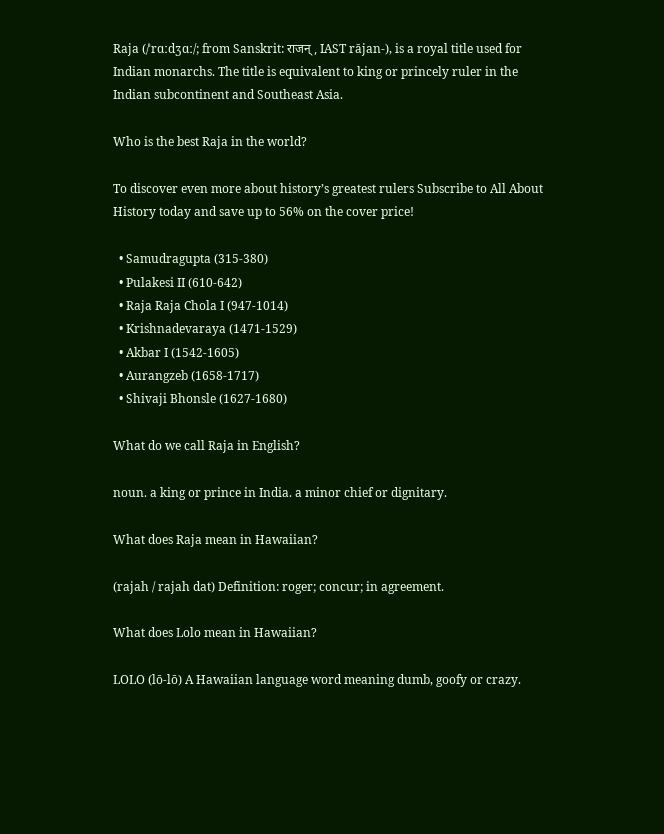Raja (/ˈrɑːdʒɑː/; from Sanskrit: राजन्, IAST rājan-), is a royal title used for Indian monarchs. The title is equivalent to king or princely ruler in the Indian subcontinent and Southeast Asia.

Who is the best Raja in the world?

To discover even more about history’s greatest rulers Subscribe to All About History today and save up to 56% on the cover price!

  • Samudragupta (315-380)
  • Pulakesi II (610-642)
  • Raja Raja Chola I (947-1014)
  • Krishnadevaraya (1471-1529)
  • Akbar I (1542-1605)
  • Aurangzeb (1658-1717)
  • Shivaji Bhonsle (1627-1680)

What do we call Raja in English?

noun. a king or prince in India. a minor chief or dignitary.

What does Raja mean in Hawaiian?

(rajah / rajah dat) Definition: roger; concur; in agreement.

What does Lolo mean in Hawaiian?

LOLO (lō-lō) A Hawaiian language word meaning dumb, goofy or crazy.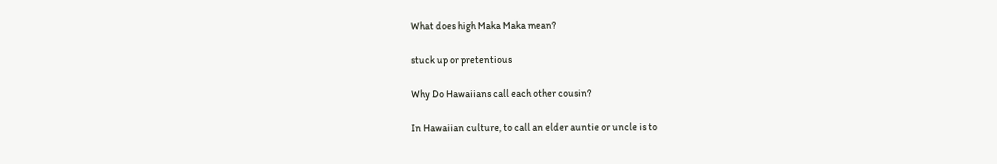What does high Maka Maka mean?

stuck up or pretentious

Why Do Hawaiians call each other cousin?

In Hawaiian culture, to call an elder auntie or uncle is to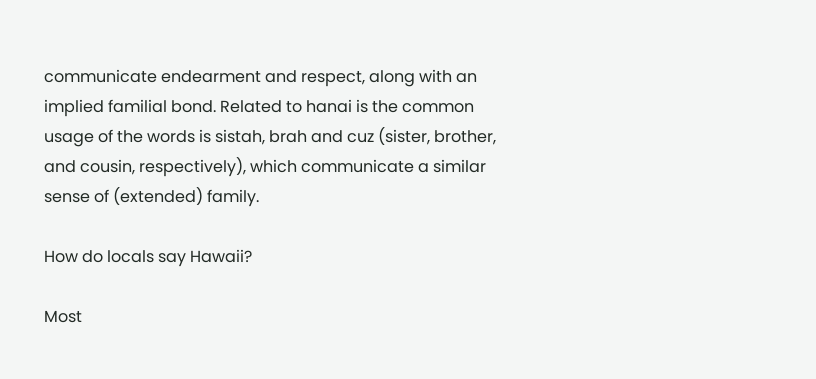communicate endearment and respect, along with an implied familial bond. Related to hanai is the common usage of the words is sistah, brah and cuz (sister, brother, and cousin, respectively), which communicate a similar sense of (extended) family.

How do locals say Hawaii?

Most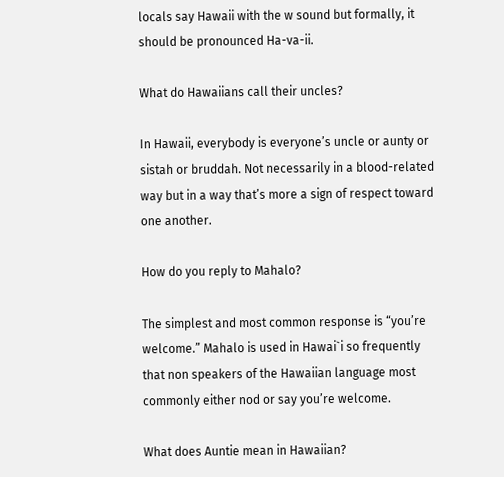locals say Hawaii with the w sound but formally, it should be pronounced Ha-va-ii.

What do Hawaiians call their uncles?

In Hawaii, everybody is everyone’s uncle or aunty or sistah or bruddah. Not necessarily in a blood-related way but in a way that’s more a sign of respect toward one another.

How do you reply to Mahalo?

The simplest and most common response is “you’re welcome.” Mahalo is used in Hawai`i so frequently that non speakers of the Hawaiian language most commonly either nod or say you’re welcome.

What does Auntie mean in Hawaiian?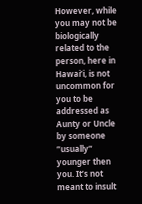However, while you may not be biologically related to the person, here in Hawai’i, is not uncommon for you to be addressed as Aunty or Uncle by someone “usually” younger then you. It’s not meant to insult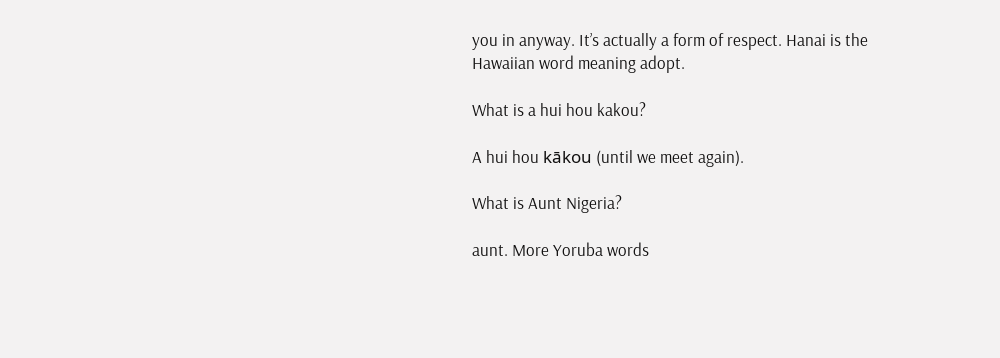you in anyway. It’s actually a form of respect. Hanai is the Hawaiian word meaning adopt.

What is a hui hou kakou?

A hui hou kākou (until we meet again).

What is Aunt Nigeria?

aunt. More Yoruba words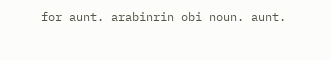for aunt. arabinrin obi noun. aunt.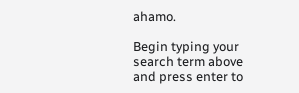ahamo.

Begin typing your search term above and press enter to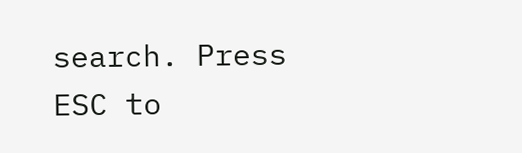search. Press ESC to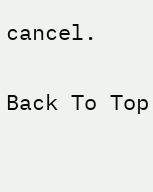cancel.

Back To Top